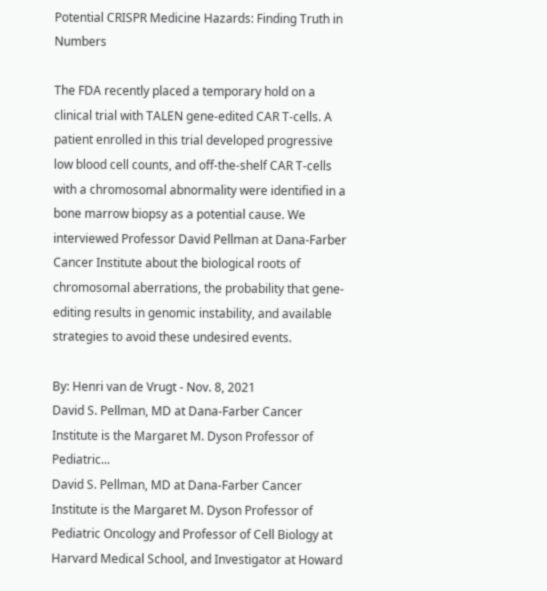Potential CRISPR Medicine Hazards: Finding Truth in Numbers

The FDA recently placed a temporary hold on a clinical trial with TALEN gene-edited CAR T-cells. A patient enrolled in this trial developed progressive low blood cell counts, and off-the-shelf CAR T-cells with a chromosomal abnormality were identified in a bone marrow biopsy as a potential cause. We interviewed Professor David Pellman at Dana-Farber Cancer Institute about the biological roots of chromosomal aberrations, the probability that gene-editing results in genomic instability, and available strategies to avoid these undesired events.

By: Henri van de Vrugt - Nov. 8, 2021
David S. Pellman, MD at Dana-Farber Cancer Institute is the Margaret M. Dyson Professor of Pediatric...
David S. Pellman, MD at Dana-Farber Cancer Institute is the Margaret M. Dyson Professor of Pediatric Oncology and Professor of Cell Biology at Harvard Medical School, and Investigator at Howard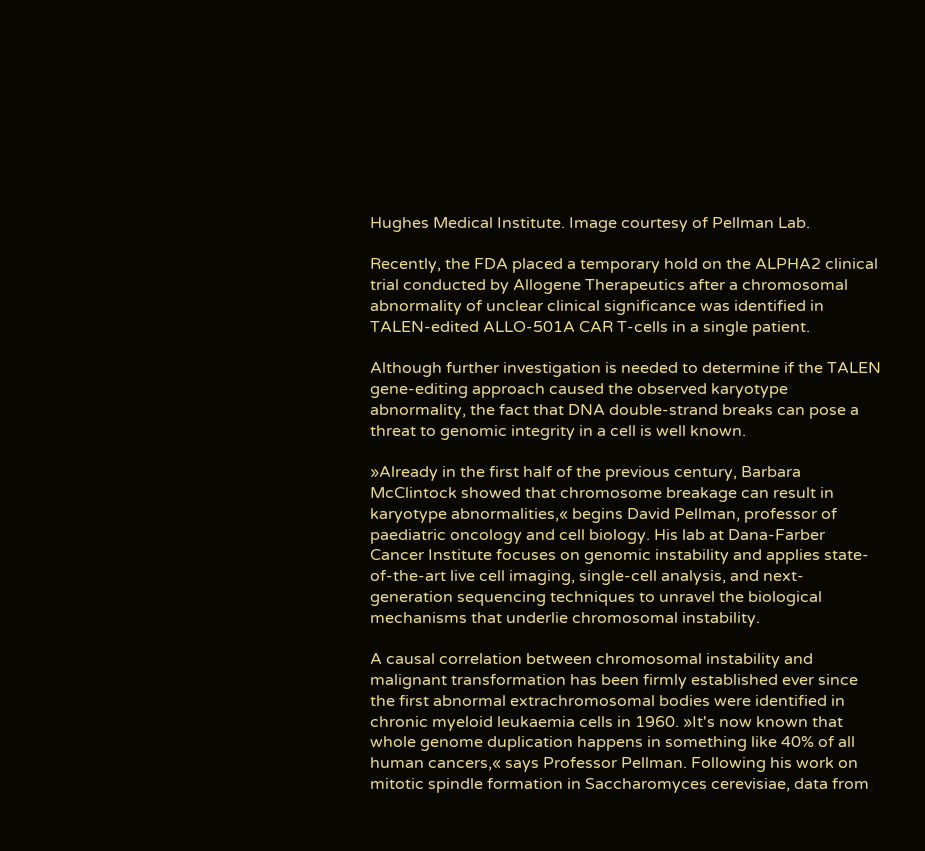Hughes Medical Institute. Image courtesy of Pellman Lab.

Recently, the FDA placed a temporary hold on the ALPHA2 clinical trial conducted by Allogene Therapeutics after a chromosomal abnormality of unclear clinical significance was identified in TALEN-edited ALLO-501A CAR T-cells in a single patient.

Although further investigation is needed to determine if the TALEN gene-editing approach caused the observed karyotype abnormality, the fact that DNA double-strand breaks can pose a threat to genomic integrity in a cell is well known.

»Already in the first half of the previous century, Barbara McClintock showed that chromosome breakage can result in karyotype abnormalities,« begins David Pellman, professor of paediatric oncology and cell biology. His lab at Dana-Farber Cancer Institute focuses on genomic instability and applies state-of-the-art live cell imaging, single-cell analysis, and next-generation sequencing techniques to unravel the biological mechanisms that underlie chromosomal instability.

A causal correlation between chromosomal instability and malignant transformation has been firmly established ever since the first abnormal extrachromosomal bodies were identified in chronic myeloid leukaemia cells in 1960. »It's now known that whole genome duplication happens in something like 40% of all human cancers,« says Professor Pellman. Following his work on mitotic spindle formation in Saccharomyces cerevisiae, data from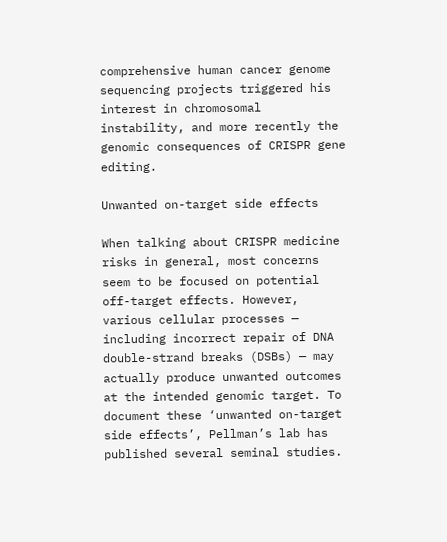comprehensive human cancer genome sequencing projects triggered his interest in chromosomal instability, and more recently the genomic consequences of CRISPR gene editing.

Unwanted on-target side effects

When talking about CRISPR medicine risks in general, most concerns seem to be focused on potential off-target effects. However, various cellular processes — including incorrect repair of DNA double-strand breaks (DSBs) — may actually produce unwanted outcomes at the intended genomic target. To document these ‘unwanted on-target side effects’, Pellman’s lab has published several seminal studies.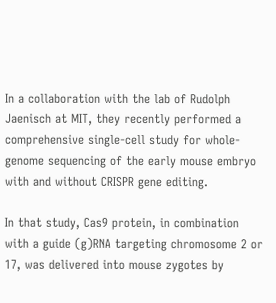In a collaboration with the lab of Rudolph Jaenisch at MIT, they recently performed a comprehensive single-cell study for whole-genome sequencing of the early mouse embryo with and without CRISPR gene editing.

In that study, Cas9 protein, in combination with a guide (g)RNA targeting chromosome 2 or 17, was delivered into mouse zygotes by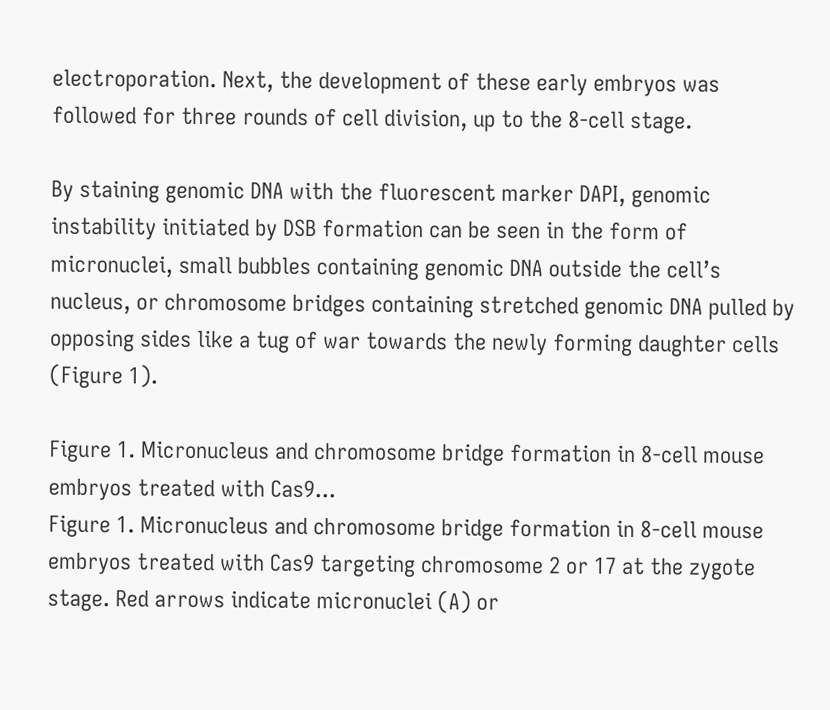electroporation. Next, the development of these early embryos was followed for three rounds of cell division, up to the 8-cell stage.

By staining genomic DNA with the fluorescent marker DAPI, genomic instability initiated by DSB formation can be seen in the form of micronuclei, small bubbles containing genomic DNA outside the cell’s nucleus, or chromosome bridges containing stretched genomic DNA pulled by opposing sides like a tug of war towards the newly forming daughter cells (Figure 1).

Figure 1. Micronucleus and chromosome bridge formation in 8-cell mouse embryos treated with Cas9...
Figure 1. Micronucleus and chromosome bridge formation in 8-cell mouse embryos treated with Cas9 targeting chromosome 2 or 17 at the zygote stage. Red arrows indicate micronuclei (A) or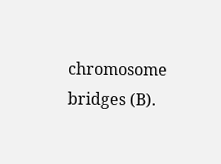chromosome bridges (B).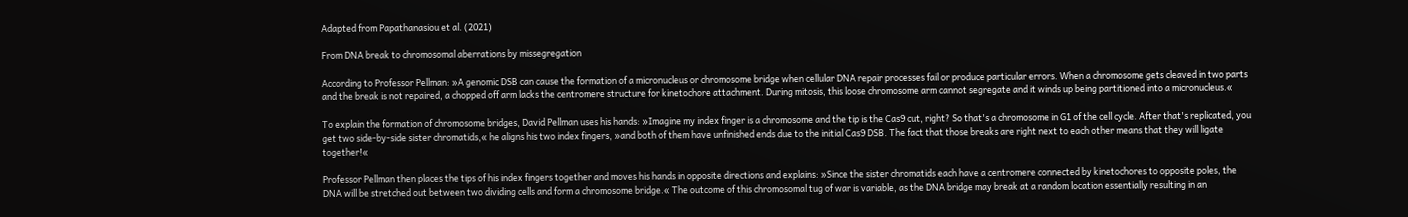Adapted from Papathanasiou et al. (2021)

From DNA break to chromosomal aberrations by missegregation

According to Professor Pellman: »A genomic DSB can cause the formation of a micronucleus or chromosome bridge when cellular DNA repair processes fail or produce particular errors. When a chromosome gets cleaved in two parts and the break is not repaired, a chopped off arm lacks the centromere structure for kinetochore attachment. During mitosis, this loose chromosome arm cannot segregate and it winds up being partitioned into a micronucleus.«

To explain the formation of chromosome bridges, David Pellman uses his hands: »Imagine my index finger is a chromosome and the tip is the Cas9 cut, right? So that's a chromosome in G1 of the cell cycle. After that's replicated, you get two side-by-side sister chromatids,« he aligns his two index fingers, »and both of them have unfinished ends due to the initial Cas9 DSB. The fact that those breaks are right next to each other means that they will ligate together!«

Professor Pellman then places the tips of his index fingers together and moves his hands in opposite directions and explains: »Since the sister chromatids each have a centromere connected by kinetochores to opposite poles, the DNA will be stretched out between two dividing cells and form a chromosome bridge.« The outcome of this chromosomal tug of war is variable, as the DNA bridge may break at a random location essentially resulting in an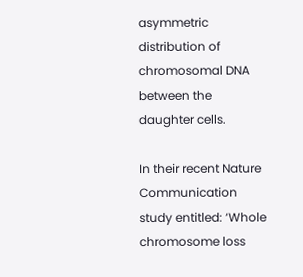asymmetric distribution of chromosomal DNA between the daughter cells.

In their recent Nature Communication study entitled: ‘Whole chromosome loss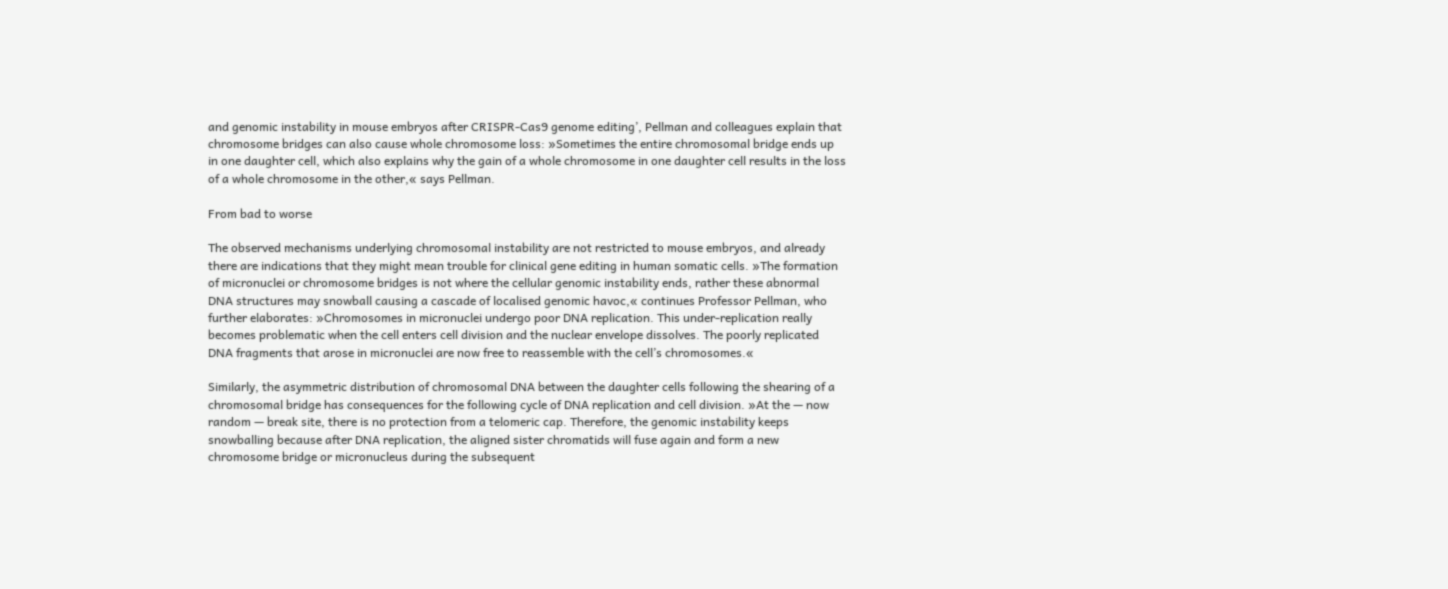and genomic instability in mouse embryos after CRISPR-Cas9 genome editing’, Pellman and colleagues explain that chromosome bridges can also cause whole chromosome loss: »Sometimes the entire chromosomal bridge ends up in one daughter cell, which also explains why the gain of a whole chromosome in one daughter cell results in the loss of a whole chromosome in the other,« says Pellman.

From bad to worse

The observed mechanisms underlying chromosomal instability are not restricted to mouse embryos, and already there are indications that they might mean trouble for clinical gene editing in human somatic cells. »The formation of micronuclei or chromosome bridges is not where the cellular genomic instability ends, rather these abnormal DNA structures may snowball causing a cascade of localised genomic havoc,« continues Professor Pellman, who further elaborates: »Chromosomes in micronuclei undergo poor DNA replication. This under-replication really becomes problematic when the cell enters cell division and the nuclear envelope dissolves. The poorly replicated DNA fragments that arose in micronuclei are now free to reassemble with the cell’s chromosomes.«

Similarly, the asymmetric distribution of chromosomal DNA between the daughter cells following the shearing of a chromosomal bridge has consequences for the following cycle of DNA replication and cell division. »At the — now random — break site, there is no protection from a telomeric cap. Therefore, the genomic instability keeps snowballing because after DNA replication, the aligned sister chromatids will fuse again and form a new chromosome bridge or micronucleus during the subsequent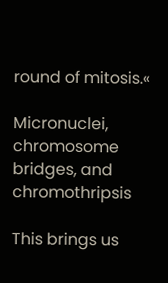round of mitosis.«

Micronuclei, chromosome bridges, and chromothripsis

This brings us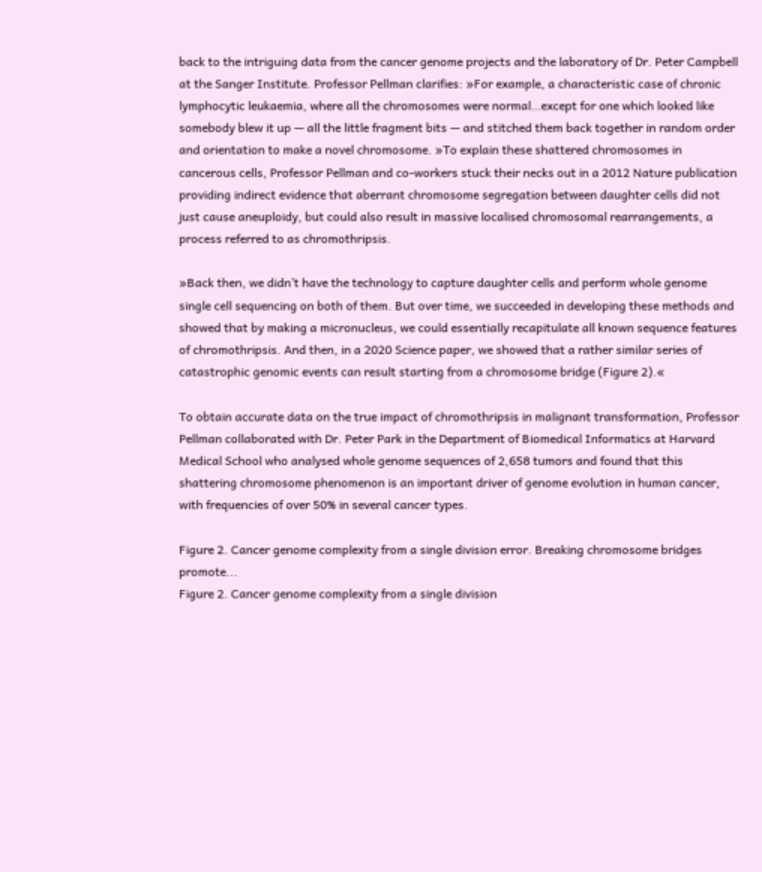back to the intriguing data from the cancer genome projects and the laboratory of Dr. Peter Campbell at the Sanger Institute. Professor Pellman clarifies: »For example, a characteristic case of chronic lymphocytic leukaemia, where all the chromosomes were normal…except for one which looked like somebody blew it up — all the little fragment bits — and stitched them back together in random order and orientation to make a novel chromosome. »To explain these shattered chromosomes in cancerous cells, Professor Pellman and co-workers stuck their necks out in a 2012 Nature publication providing indirect evidence that aberrant chromosome segregation between daughter cells did not just cause aneuploidy, but could also result in massive localised chromosomal rearrangements, a process referred to as chromothripsis.

»Back then, we didn’t have the technology to capture daughter cells and perform whole genome single cell sequencing on both of them. But over time, we succeeded in developing these methods and showed that by making a micronucleus, we could essentially recapitulate all known sequence features of chromothripsis. And then, in a 2020 Science paper, we showed that a rather similar series of catastrophic genomic events can result starting from a chromosome bridge (Figure 2).«

To obtain accurate data on the true impact of chromothripsis in malignant transformation, Professor Pellman collaborated with Dr. Peter Park in the Department of Biomedical Informatics at Harvard Medical School who analysed whole genome sequences of 2,658 tumors and found that this shattering chromosome phenomenon is an important driver of genome evolution in human cancer, with frequencies of over 50% in several cancer types.

Figure 2. Cancer genome complexity from a single division error. Breaking chromosome bridges promote...
Figure 2. Cancer genome complexity from a single division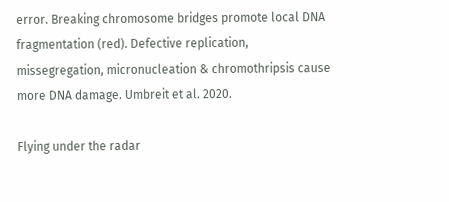error. Breaking chromosome bridges promote local DNA fragmentation (red). Defective replication, missegregation, micronucleation & chromothripsis cause more DNA damage. Umbreit et al. 2020.

Flying under the radar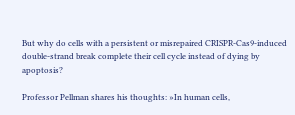But why do cells with a persistent or misrepaired CRISPR-Cas9-induced double-strand break complete their cell cycle instead of dying by apoptosis?

Professor Pellman shares his thoughts: »In human cells,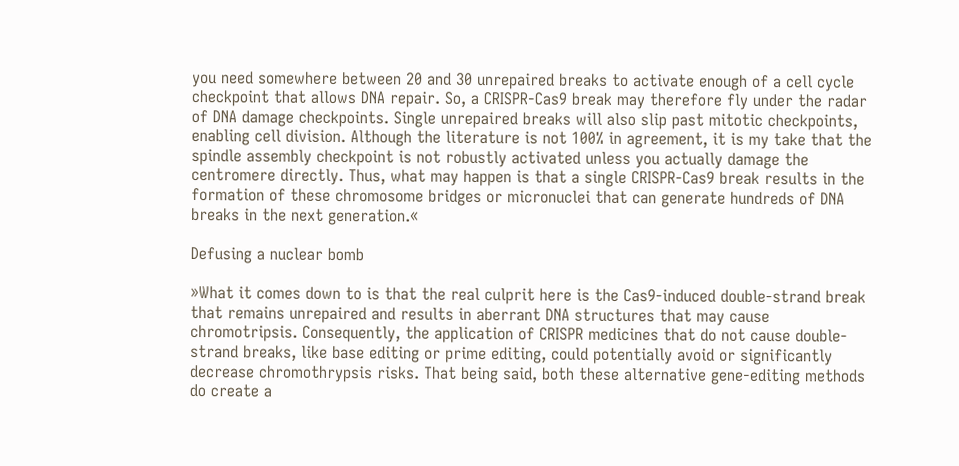you need somewhere between 20 and 30 unrepaired breaks to activate enough of a cell cycle checkpoint that allows DNA repair. So, a CRISPR-Cas9 break may therefore fly under the radar of DNA damage checkpoints. Single unrepaired breaks will also slip past mitotic checkpoints, enabling cell division. Although the literature is not 100% in agreement, it is my take that the spindle assembly checkpoint is not robustly activated unless you actually damage the centromere directly. Thus, what may happen is that a single CRISPR-Cas9 break results in the formation of these chromosome bridges or micronuclei that can generate hundreds of DNA breaks in the next generation.«

Defusing a nuclear bomb

»What it comes down to is that the real culprit here is the Cas9-induced double-strand break that remains unrepaired and results in aberrant DNA structures that may cause chromotripsis. Consequently, the application of CRISPR medicines that do not cause double-strand breaks, like base editing or prime editing, could potentially avoid or significantly decrease chromothrypsis risks. That being said, both these alternative gene-editing methods do create a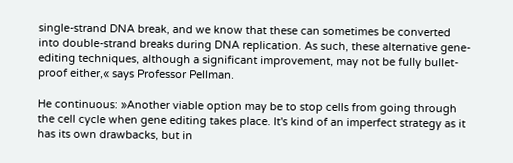single-strand DNA break, and we know that these can sometimes be converted into double-strand breaks during DNA replication. As such, these alternative gene-editing techniques, although a significant improvement, may not be fully bullet-proof either,« says Professor Pellman.

He continuous: »Another viable option may be to stop cells from going through the cell cycle when gene editing takes place. It's kind of an imperfect strategy as it has its own drawbacks, but in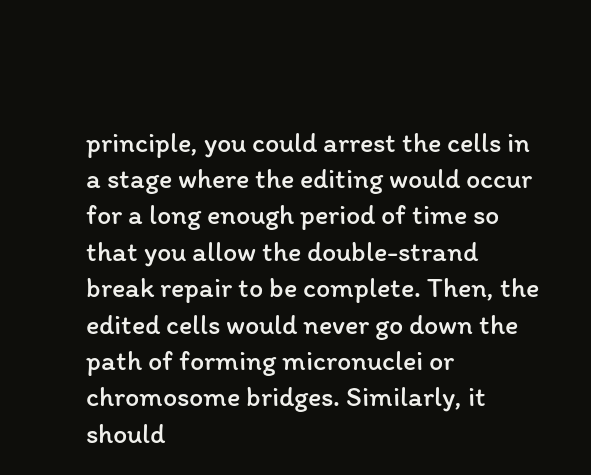principle, you could arrest the cells in a stage where the editing would occur for a long enough period of time so that you allow the double-strand break repair to be complete. Then, the edited cells would never go down the path of forming micronuclei or chromosome bridges. Similarly, it should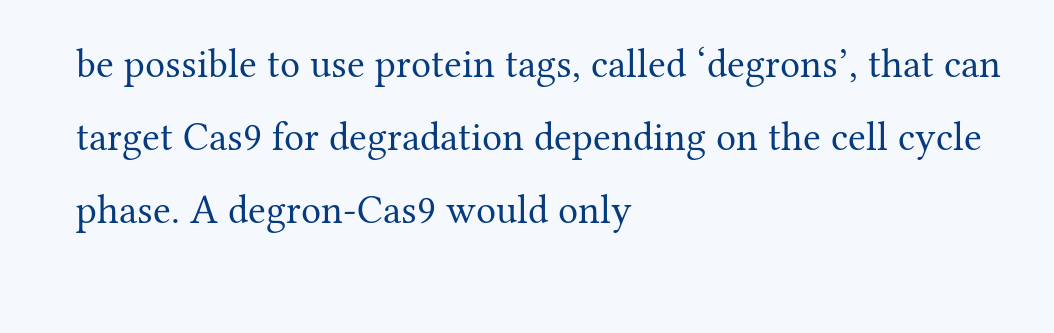be possible to use protein tags, called ‘degrons’, that can target Cas9 for degradation depending on the cell cycle phase. A degron-Cas9 would only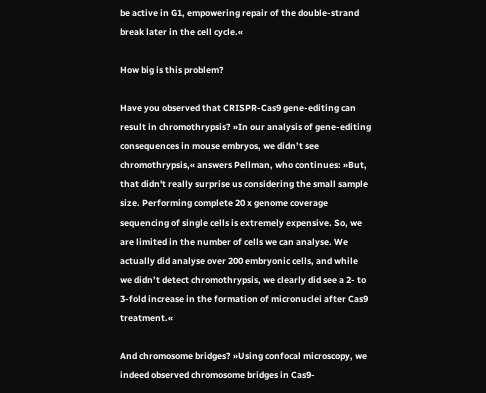be active in G1, empowering repair of the double-strand break later in the cell cycle.«

How big is this problem?

Have you observed that CRISPR-Cas9 gene-editing can result in chromothrypsis? »In our analysis of gene-editing consequences in mouse embryos, we didn’t see chromothrypsis,« answers Pellman, who continues: »But, that didn't really surprise us considering the small sample size. Performing complete 20 x genome coverage sequencing of single cells is extremely expensive. So, we are limited in the number of cells we can analyse. We actually did analyse over 200 embryonic cells, and while we didn’t detect chromothrypsis, we clearly did see a 2- to 3-fold increase in the formation of micronuclei after Cas9 treatment.«

And chromosome bridges? »Using confocal microscopy, we indeed observed chromosome bridges in Cas9-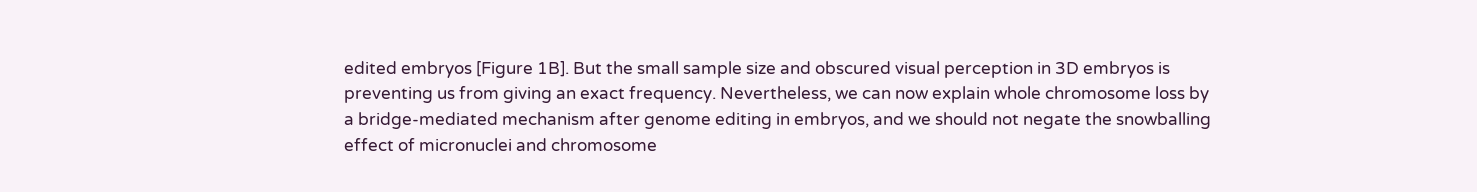edited embryos [Figure 1B]. But the small sample size and obscured visual perception in 3D embryos is preventing us from giving an exact frequency. Nevertheless, we can now explain whole chromosome loss by a bridge-mediated mechanism after genome editing in embryos, and we should not negate the snowballing effect of micronuclei and chromosome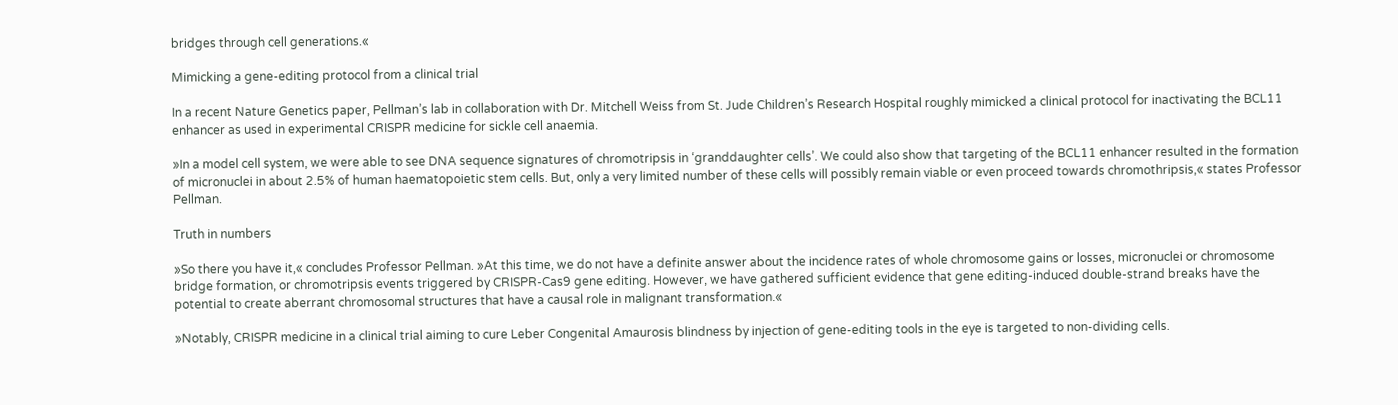bridges through cell generations.«

Mimicking a gene-editing protocol from a clinical trial

In a recent Nature Genetics paper, Pellman’s lab in collaboration with Dr. Mitchell Weiss from St. Jude Children’s Research Hospital roughly mimicked a clinical protocol for inactivating the BCL11 enhancer as used in experimental CRISPR medicine for sickle cell anaemia.

»In a model cell system, we were able to see DNA sequence signatures of chromotripsis in ‘granddaughter cells’. We could also show that targeting of the BCL11 enhancer resulted in the formation of micronuclei in about 2.5% of human haematopoietic stem cells. But, only a very limited number of these cells will possibly remain viable or even proceed towards chromothripsis,« states Professor Pellman.

Truth in numbers

»So there you have it,« concludes Professor Pellman. »At this time, we do not have a definite answer about the incidence rates of whole chromosome gains or losses, micronuclei or chromosome bridge formation, or chromotripsis events triggered by CRISPR-Cas9 gene editing. However, we have gathered sufficient evidence that gene editing-induced double-strand breaks have the potential to create aberrant chromosomal structures that have a causal role in malignant transformation.«

»Notably, CRISPR medicine in a clinical trial aiming to cure Leber Congenital Amaurosis blindness by injection of gene-editing tools in the eye is targeted to non-dividing cells.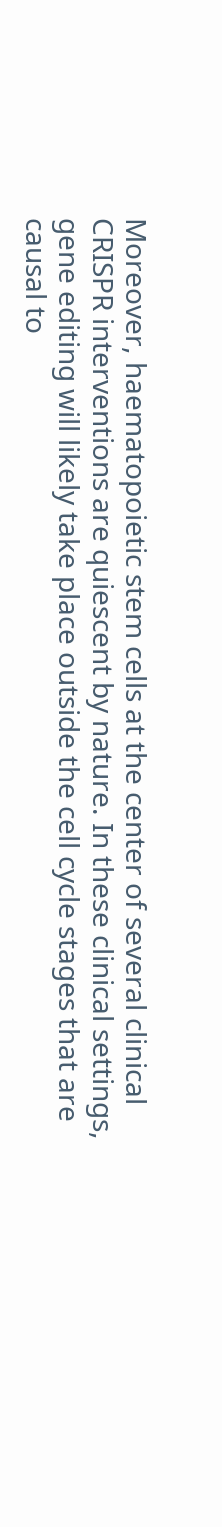Moreover, haematopoietic stem cells at the center of several clinical CRISPR interventions are quiescent by nature. In these clinical settings, gene editing will likely take place outside the cell cycle stages that are causal to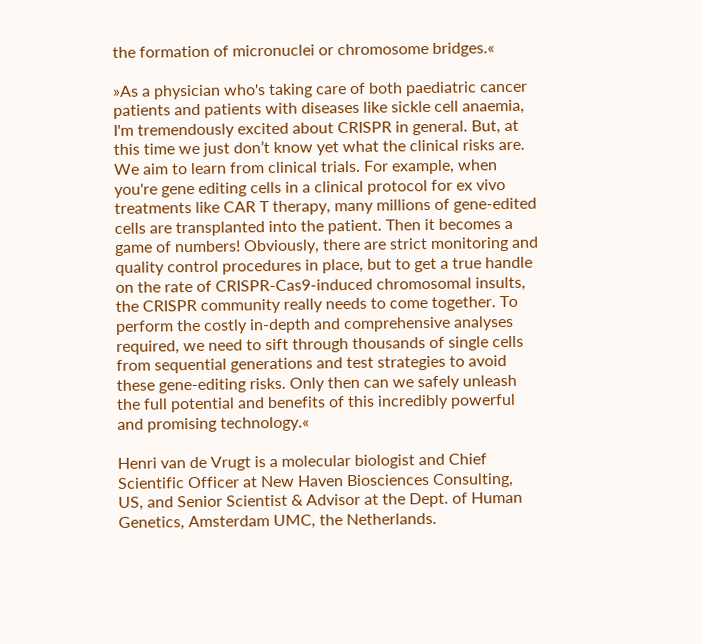the formation of micronuclei or chromosome bridges.«

»As a physician who's taking care of both paediatric cancer patients and patients with diseases like sickle cell anaemia, I'm tremendously excited about CRISPR in general. But, at this time we just don’t know yet what the clinical risks are. We aim to learn from clinical trials. For example, when you're gene editing cells in a clinical protocol for ex vivo treatments like CAR T therapy, many millions of gene-edited cells are transplanted into the patient. Then it becomes a game of numbers! Obviously, there are strict monitoring and quality control procedures in place, but to get a true handle on the rate of CRISPR-Cas9-induced chromosomal insults, the CRISPR community really needs to come together. To perform the costly in-depth and comprehensive analyses required, we need to sift through thousands of single cells from sequential generations and test strategies to avoid these gene-editing risks. Only then can we safely unleash the full potential and benefits of this incredibly powerful and promising technology.«

Henri van de Vrugt is a molecular biologist and Chief Scientific Officer at New Haven Biosciences Consulting, US, and Senior Scientist & Advisor at the Dept. of Human Genetics, Amsterdam UMC, the Netherlands.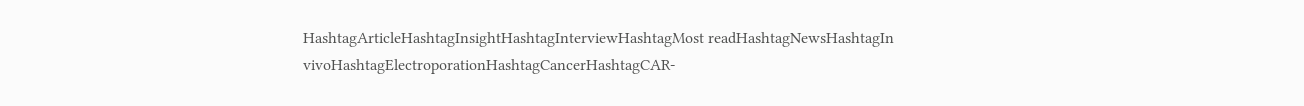HashtagArticleHashtagInsightHashtagInterviewHashtagMost readHashtagNewsHashtagIn vivoHashtagElectroporationHashtagCancerHashtagCAR-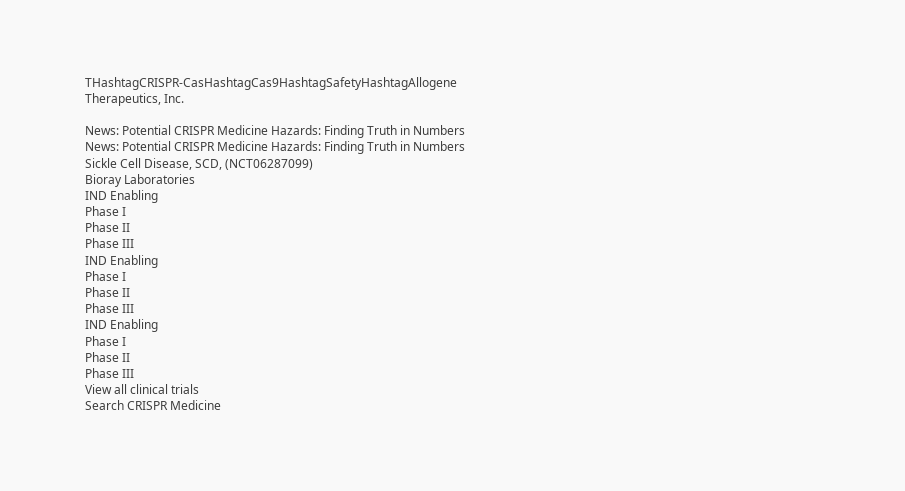THashtagCRISPR-CasHashtagCas9HashtagSafetyHashtagAllogene Therapeutics, Inc.

News: Potential CRISPR Medicine Hazards: Finding Truth in Numbers
News: Potential CRISPR Medicine Hazards: Finding Truth in Numbers
Sickle Cell Disease, SCD, (NCT06287099)
Bioray Laboratories
IND Enabling
Phase I
Phase II
Phase III
IND Enabling
Phase I
Phase II
Phase III
IND Enabling
Phase I
Phase II
Phase III
View all clinical trials
Search CRISPR Medicine